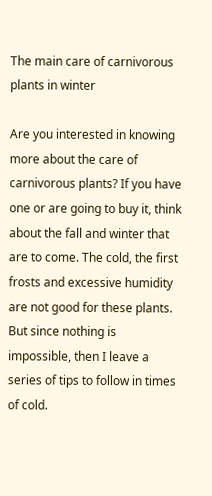The main care of carnivorous plants in winter

Are you interested in knowing more about the care of carnivorous plants? If you have one or are going to buy it, think about the fall and winter that are to come. The cold, the first frosts and excessive humidity are not good for these plants. But since nothing is impossible, then I leave a series of tips to follow in times of cold.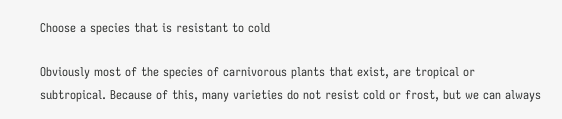Choose a species that is resistant to cold

Obviously most of the species of carnivorous plants that exist, are tropical or subtropical. Because of this, many varieties do not resist cold or frost, but we can always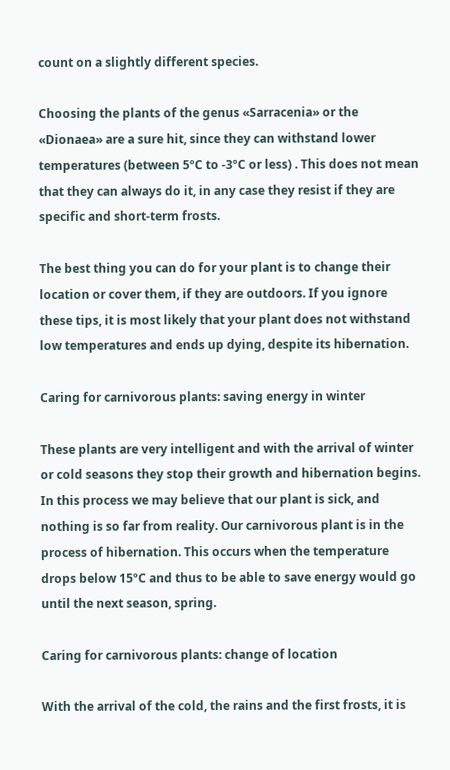count on a slightly different species.

Choosing the plants of the genus «Sarracenia» or the «Dionaea» are a sure hit, since they can withstand lower temperatures (between 5ºC to -3ºC or less) . This does not mean that they can always do it, in any case they resist if they are specific and short-term frosts.

The best thing you can do for your plant is to change their location or cover them, if they are outdoors. If you ignore these tips, it is most likely that your plant does not withstand low temperatures and ends up dying, despite its hibernation.

Caring for carnivorous plants: saving energy in winter

These plants are very intelligent and with the arrival of winter or cold seasons they stop their growth and hibernation begins. In this process we may believe that our plant is sick, and nothing is so far from reality. Our carnivorous plant is in the process of hibernation. This occurs when the temperature drops below 15ºC and thus to be able to save energy would go until the next season, spring.

Caring for carnivorous plants: change of location

With the arrival of the cold, the rains and the first frosts, it is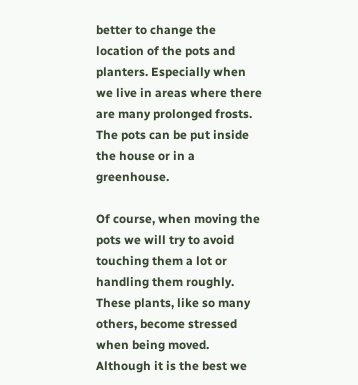better to change the location of the pots and planters. Especially when we live in areas where there are many prolonged frosts. The pots can be put inside the house or in a greenhouse.

Of course, when moving the pots we will try to avoid touching them a lot or handling them roughly. These plants, like so many others, become stressed when being moved. Although it is the best we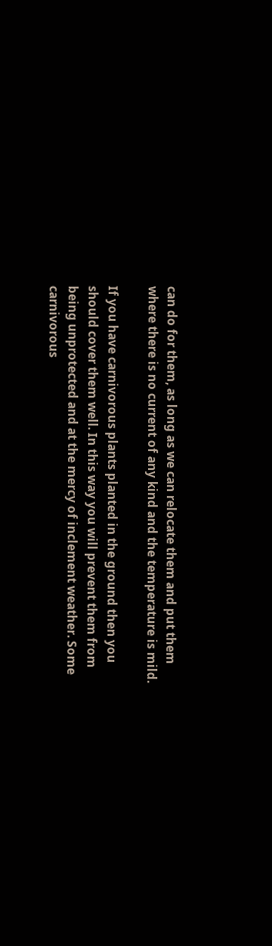can do for them, as long as we can relocate them and put them where there is no current of any kind and the temperature is mild.

If you have carnivorous plants planted in the ground then you should cover them well. In this way you will prevent them from being unprotected and at the mercy of inclement weather. Some carnivorous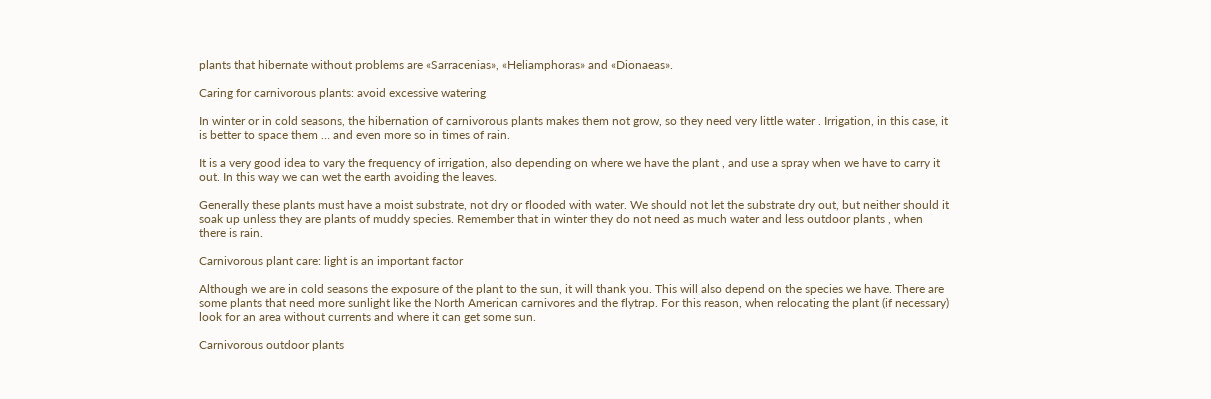plants that hibernate without problems are «Sarracenias», «Heliamphoras» and «Dionaeas».

Caring for carnivorous plants: avoid excessive watering

In winter or in cold seasons, the hibernation of carnivorous plants makes them not grow, so they need very little water . Irrigation, in this case, it is better to space them … and even more so in times of rain.

It is a very good idea to vary the frequency of irrigation, also depending on where we have the plant , and use a spray when we have to carry it out. In this way we can wet the earth avoiding the leaves.

Generally these plants must have a moist substrate, not dry or flooded with water. We should not let the substrate dry out, but neither should it soak up unless they are plants of muddy species. Remember that in winter they do not need as much water and less outdoor plants , when there is rain.

Carnivorous plant care: light is an important factor

Although we are in cold seasons the exposure of the plant to the sun, it will thank you. This will also depend on the species we have. There are some plants that need more sunlight like the North American carnivores and the flytrap. For this reason, when relocating the plant (if necessary) look for an area without currents and where it can get some sun.

Carnivorous outdoor plants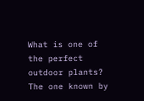What is one of the perfect outdoor plants? The one known by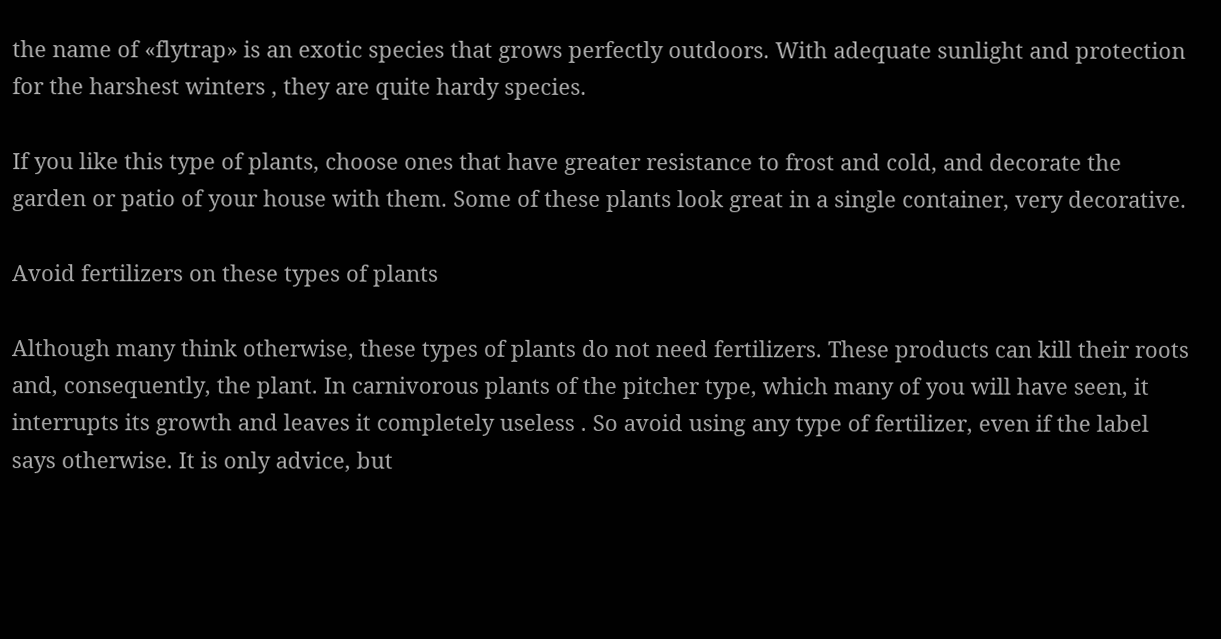the name of «flytrap» is an exotic species that grows perfectly outdoors. With adequate sunlight and protection for the harshest winters , they are quite hardy species.

If you like this type of plants, choose ones that have greater resistance to frost and cold, and decorate the garden or patio of your house with them. Some of these plants look great in a single container, very decorative.

Avoid fertilizers on these types of plants

Although many think otherwise, these types of plants do not need fertilizers. These products can kill their roots and, consequently, the plant. In carnivorous plants of the pitcher type, which many of you will have seen, it interrupts its growth and leaves it completely useless . So avoid using any type of fertilizer, even if the label says otherwise. It is only advice, but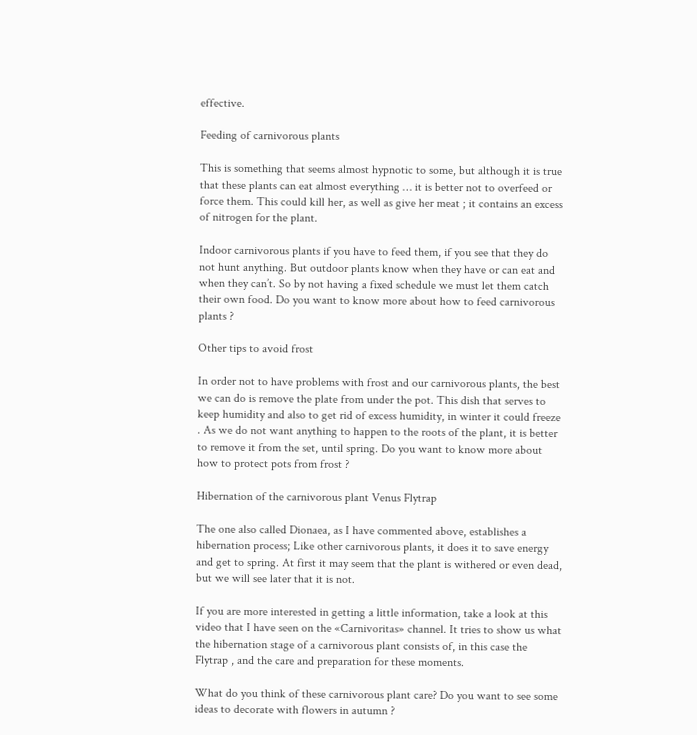effective.

Feeding of carnivorous plants

This is something that seems almost hypnotic to some, but although it is true that these plants can eat almost everything … it is better not to overfeed or force them. This could kill her, as well as give her meat ; it contains an excess of nitrogen for the plant.

Indoor carnivorous plants if you have to feed them, if you see that they do not hunt anything. But outdoor plants know when they have or can eat and when they can’t. So by not having a fixed schedule we must let them catch their own food. Do you want to know more about how to feed carnivorous plants ?

Other tips to avoid frost

In order not to have problems with frost and our carnivorous plants, the best we can do is remove the plate from under the pot. This dish that serves to keep humidity and also to get rid of excess humidity, in winter it could freeze . As we do not want anything to happen to the roots of the plant, it is better to remove it from the set, until spring. Do you want to know more about how to protect pots from frost ?

Hibernation of the carnivorous plant Venus Flytrap

The one also called Dionaea, as I have commented above, establishes a hibernation process; Like other carnivorous plants, it does it to save energy and get to spring. At first it may seem that the plant is withered or even dead, but we will see later that it is not.

If you are more interested in getting a little information, take a look at this video that I have seen on the «Carnivoritas» channel. It tries to show us what the hibernation stage of a carnivorous plant consists of, in this case the Flytrap , and the care and preparation for these moments.

What do you think of these carnivorous plant care? Do you want to see some ideas to decorate with flowers in autumn ?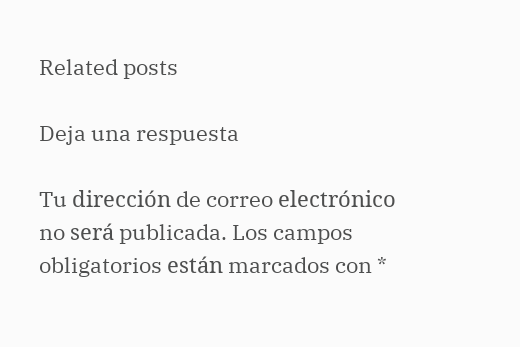Related posts

Deja una respuesta

Tu dirección de correo electrónico no será publicada. Los campos obligatorios están marcados con *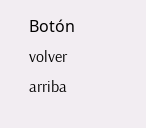Botón volver arriba